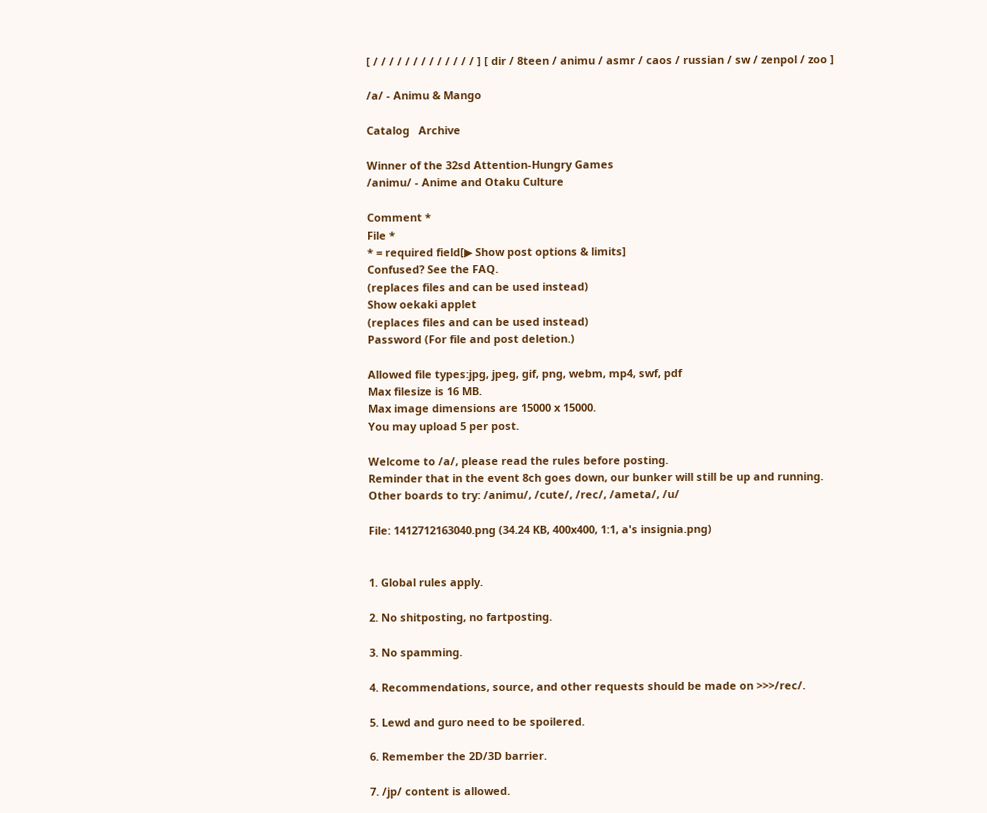[ / / / / / / / / / / / / / ] [ dir / 8teen / animu / asmr / caos / russian / sw / zenpol / zoo ]

/a/ - Animu & Mango

Catalog   Archive

Winner of the 32sd Attention-Hungry Games
/animu/ - Anime and Otaku Culture

Comment *
File *
* = required field[▶ Show post options & limits]
Confused? See the FAQ.
(replaces files and can be used instead)
Show oekaki applet
(replaces files and can be used instead)
Password (For file and post deletion.)

Allowed file types:jpg, jpeg, gif, png, webm, mp4, swf, pdf
Max filesize is 16 MB.
Max image dimensions are 15000 x 15000.
You may upload 5 per post.

Welcome to /a/, please read the rules before posting.
Reminder that in the event 8ch goes down, our bunker will still be up and running.
Other boards to try: /animu/, /cute/, /rec/, /ameta/, /u/

File: 1412712163040.png (34.24 KB, 400x400, 1:1, a's insignia.png)


1. Global rules apply.

2. No shitposting, no fartposting.

3. No spamming.

4. Recommendations, source, and other requests should be made on >>>/rec/.

5. Lewd and guro need to be spoilered.

6. Remember the 2D/3D barrier.

7. /jp/ content is allowed.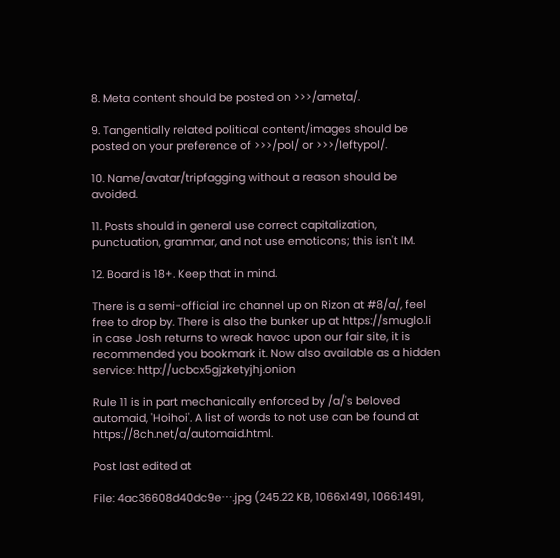8. Meta content should be posted on >>>/ameta/.

9. Tangentially related political content/images should be posted on your preference of >>>/pol/ or >>>/leftypol/.

10. Name/avatar/tripfagging without a reason should be avoided.

11. Posts should in general use correct capitalization, punctuation, grammar, and not use emoticons; this isn't IM.

12. Board is 18+. Keep that in mind.

There is a semi-official irc channel up on Rizon at #8/a/, feel free to drop by. There is also the bunker up at https://smuglo.li in case Josh returns to wreak havoc upon our fair site, it is recommended you bookmark it. Now also available as a hidden service: http://ucbcx5gjzketyjhj.onion

Rule 11 is in part mechanically enforced by /a/'s beloved automaid, 'Hoihoi'. A list of words to not use can be found at https://8ch.net/a/automaid.html.

Post last edited at

File: 4ac36608d40dc9e⋯.jpg (245.22 KB, 1066x1491, 1066:1491,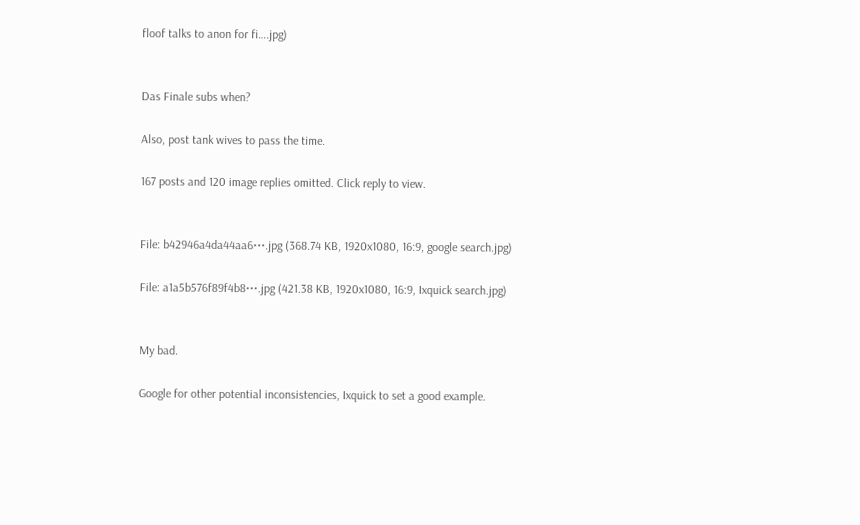floof talks to anon for fi….jpg)


Das Finale subs when?

Also, post tank wives to pass the time.

167 posts and 120 image replies omitted. Click reply to view.


File: b42946a4da44aa6⋯.jpg (368.74 KB, 1920x1080, 16:9, google search.jpg)

File: a1a5b576f89f4b8⋯.jpg (421.38 KB, 1920x1080, 16:9, Ixquick search.jpg)


My bad.

Google for other potential inconsistencies, Ixquick to set a good example.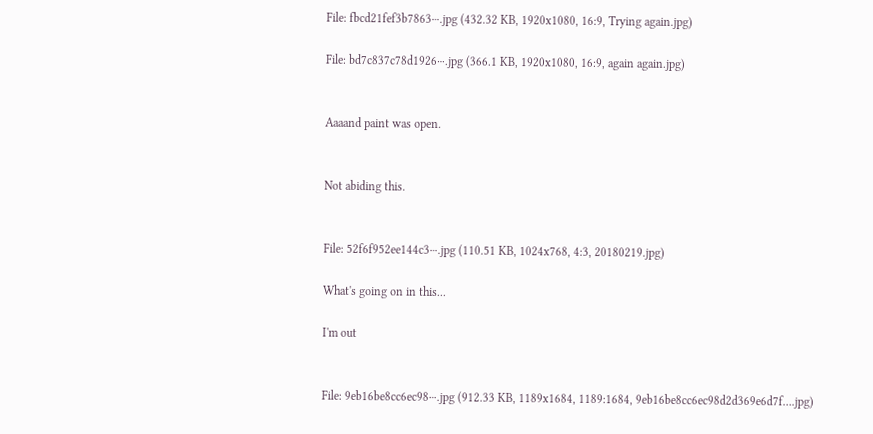File: fbcd21fef3b7863⋯.jpg (432.32 KB, 1920x1080, 16:9, Trying again.jpg)

File: bd7c837c78d1926⋯.jpg (366.1 KB, 1920x1080, 16:9, again again.jpg)


Aaaand paint was open.


Not abiding this.


File: 52f6f952ee144c3⋯.jpg (110.51 KB, 1024x768, 4:3, 20180219.jpg)

What's going on in this...

I'm out


File: 9eb16be8cc6ec98⋯.jpg (912.33 KB, 1189x1684, 1189:1684, 9eb16be8cc6ec98d2d369e6d7f….jpg)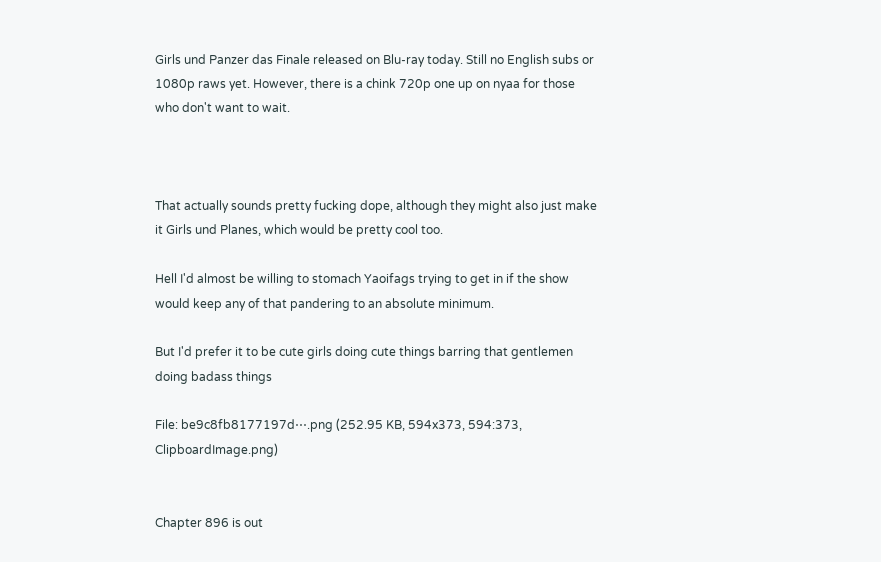Girls und Panzer das Finale released on Blu-ray today. Still no English subs or 1080p raws yet. However, there is a chink 720p one up on nyaa for those who don't want to wait.



That actually sounds pretty fucking dope, although they might also just make it Girls und Planes, which would be pretty cool too.

Hell I'd almost be willing to stomach Yaoifags trying to get in if the show would keep any of that pandering to an absolute minimum.

But I'd prefer it to be cute girls doing cute things barring that gentlemen doing badass things

File: be9c8fb8177197d⋯.png (252.95 KB, 594x373, 594:373, ClipboardImage.png)


Chapter 896 is out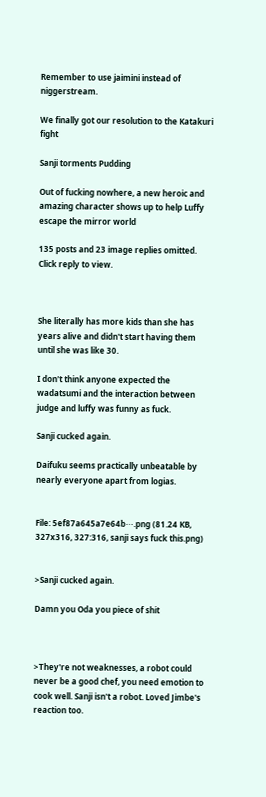Remember to use jaimini instead of niggerstream.

We finally got our resolution to the Katakuri fight

Sanji torments Pudding

Out of fucking nowhere, a new heroic and amazing character shows up to help Luffy escape the mirror world

135 posts and 23 image replies omitted. Click reply to view.



She literally has more kids than she has years alive and didn't start having them until she was like 30.

I don't think anyone expected the wadatsumi and the interaction between judge and luffy was funny as fuck.

Sanji cucked again.

Daifuku seems practically unbeatable by nearly everyone apart from logias.


File: 5ef87a645a7e64b⋯.png (81.24 KB, 327x316, 327:316, sanji says fuck this.png)


>Sanji cucked again.

Damn you Oda you piece of shit



>They're not weaknesses, a robot could never be a good chef, you need emotion to cook well. Sanji isn't a robot. Loved Jimbe's reaction too.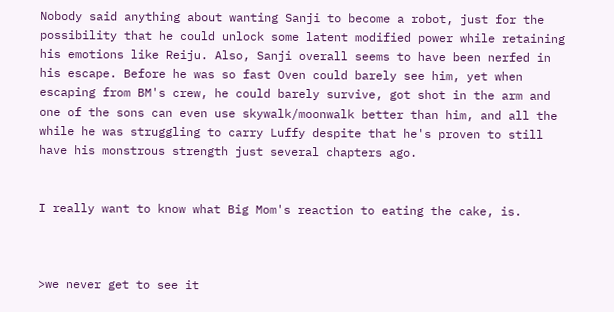Nobody said anything about wanting Sanji to become a robot, just for the possibility that he could unlock some latent modified power while retaining his emotions like Reiju. Also, Sanji overall seems to have been nerfed in his escape. Before he was so fast Oven could barely see him, yet when escaping from BM's crew, he could barely survive, got shot in the arm and one of the sons can even use skywalk/moonwalk better than him, and all the while he was struggling to carry Luffy despite that he's proven to still have his monstrous strength just several chapters ago.


I really want to know what Big Mom's reaction to eating the cake, is.



>we never get to see it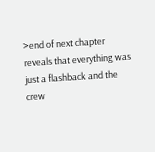>end of next chapter reveals that everything was just a flashback and the crew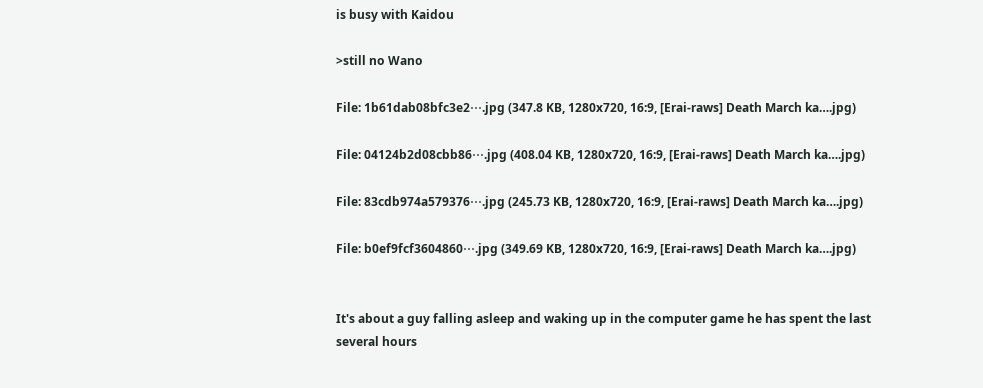is busy with Kaidou

>still no Wano

File: 1b61dab08bfc3e2⋯.jpg (347.8 KB, 1280x720, 16:9, [Erai-raws] Death March ka….jpg)

File: 04124b2d08cbb86⋯.jpg (408.04 KB, 1280x720, 16:9, [Erai-raws] Death March ka….jpg)

File: 83cdb974a579376⋯.jpg (245.73 KB, 1280x720, 16:9, [Erai-raws] Death March ka….jpg)

File: b0ef9fcf3604860⋯.jpg (349.69 KB, 1280x720, 16:9, [Erai-raws] Death March ka….jpg)


It's about a guy falling asleep and waking up in the computer game he has spent the last several hours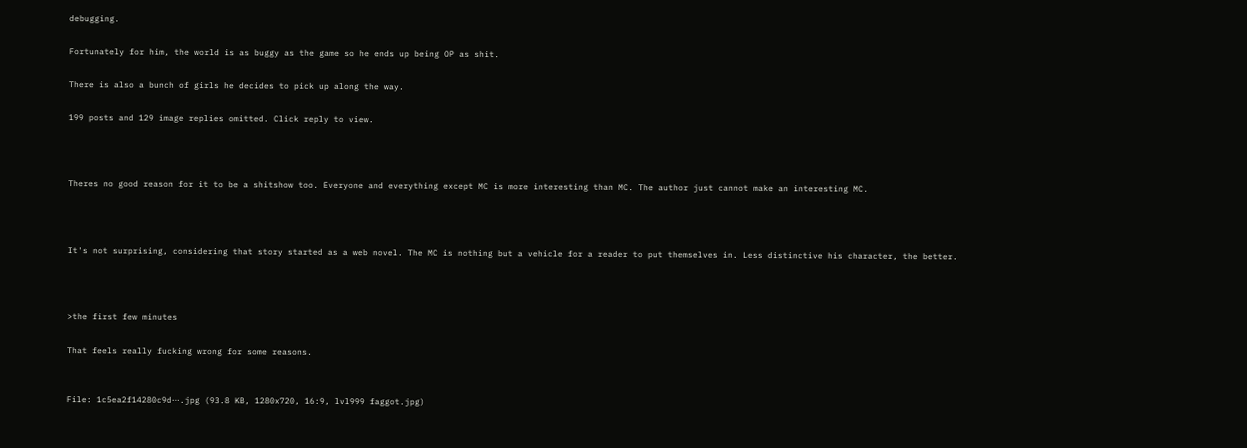debugging.

Fortunately for him, the world is as buggy as the game so he ends up being OP as shit.

There is also a bunch of girls he decides to pick up along the way.

199 posts and 129 image replies omitted. Click reply to view.



Theres no good reason for it to be a shitshow too. Everyone and everything except MC is more interesting than MC. The author just cannot make an interesting MC.



It's not surprising, considering that story started as a web novel. The MC is nothing but a vehicle for a reader to put themselves in. Less distinctive his character, the better.



>the first few minutes

That feels really fucking wrong for some reasons.


File: 1c5ea2f14280c9d⋯.jpg (93.8 KB, 1280x720, 16:9, lvl999 faggot.jpg)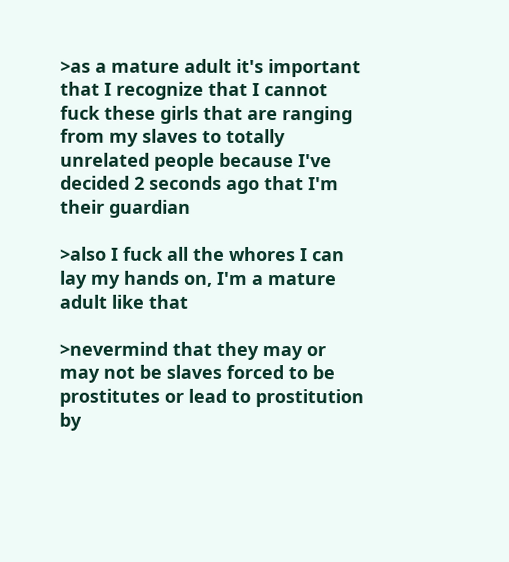>as a mature adult it's important that I recognize that I cannot fuck these girls that are ranging from my slaves to totally unrelated people because I've decided 2 seconds ago that I'm their guardian

>also I fuck all the whores I can lay my hands on, I'm a mature adult like that

>nevermind that they may or may not be slaves forced to be prostitutes or lead to prostitution by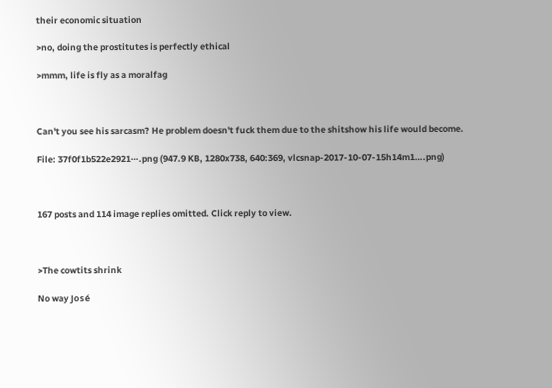their economic situation

>no, doing the prostitutes is perfectly ethical

>mmm, life is fly as a moralfag



Can't you see his sarcasm? He problem doesn't fuck them due to the shitshow his life would become.

File: 37f0f1b522e2921⋯.png (947.9 KB, 1280x738, 640:369, vlcsnap-2017-10-07-15h14m1….png)



167 posts and 114 image replies omitted. Click reply to view.



>The cowtits shrink

No way José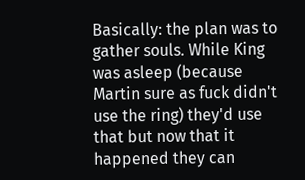Basically: the plan was to gather souls. While King was asleep (because Martin sure as fuck didn't use the ring) they'd use that but now that it happened they can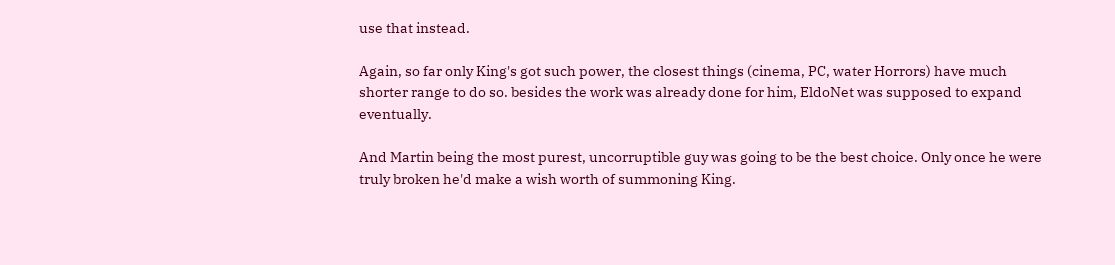use that instead.

Again, so far only King's got such power, the closest things (cinema, PC, water Horrors) have much shorter range to do so. besides the work was already done for him, EldoNet was supposed to expand eventually.

And Martin being the most purest, uncorruptible guy was going to be the best choice. Only once he were truly broken he'd make a wish worth of summoning King.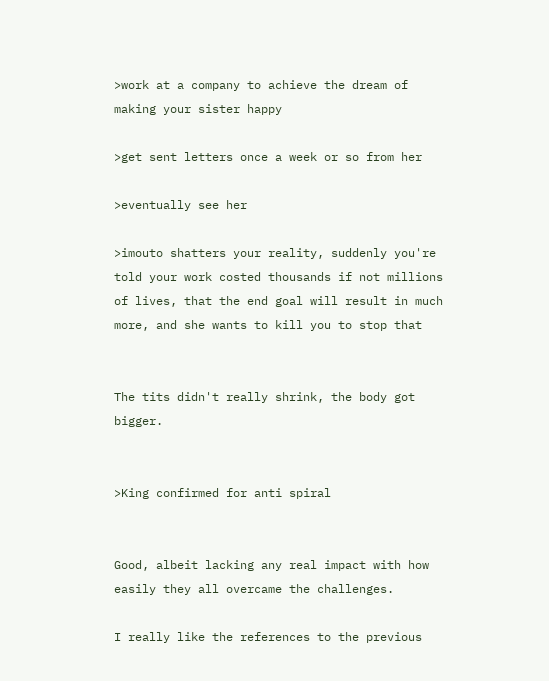>work at a company to achieve the dream of making your sister happy

>get sent letters once a week or so from her

>eventually see her

>imouto shatters your reality, suddenly you're told your work costed thousands if not millions of lives, that the end goal will result in much more, and she wants to kill you to stop that


The tits didn't really shrink, the body got bigger.


>King confirmed for anti spiral


Good, albeit lacking any real impact with how easily they all overcame the challenges.

I really like the references to the previous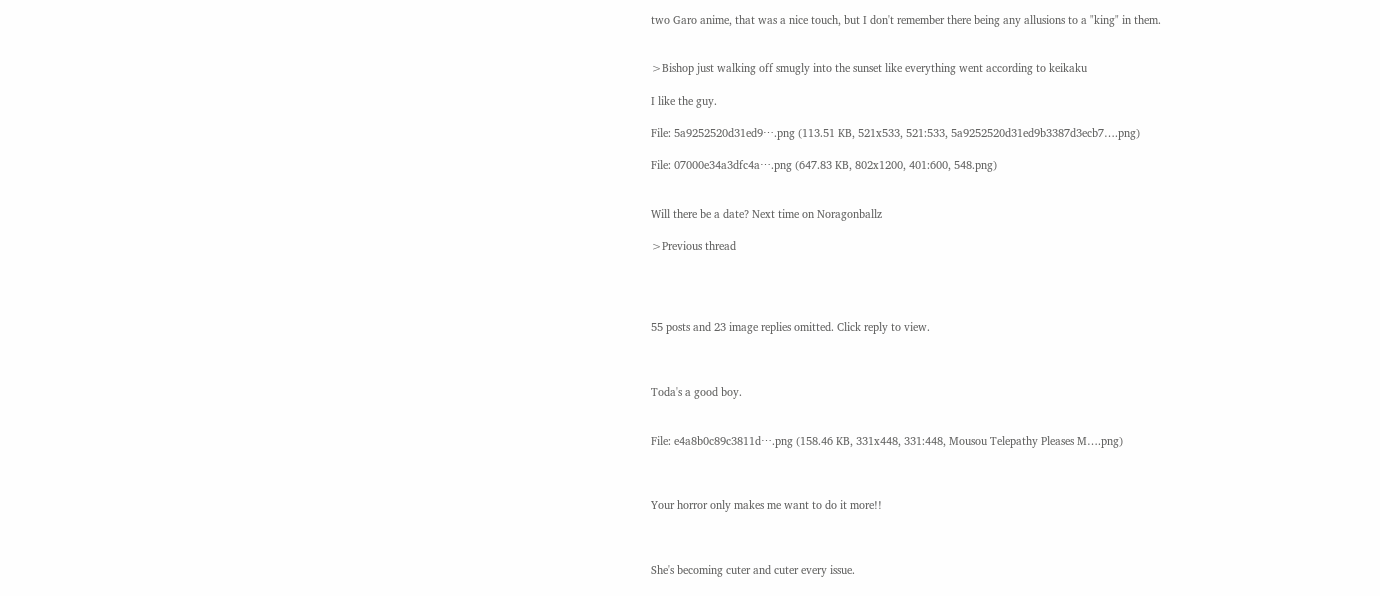two Garo anime, that was a nice touch, but I don't remember there being any allusions to a "king" in them.


>Bishop just walking off smugly into the sunset like everything went according to keikaku

I like the guy.

File: 5a9252520d31ed9⋯.png (113.51 KB, 521x533, 521:533, 5a9252520d31ed9b3387d3ecb7….png)

File: 07000e34a3dfc4a⋯.png (647.83 KB, 802x1200, 401:600, 548.png)


Will there be a date? Next time on Noragonballz

>Previous thread




55 posts and 23 image replies omitted. Click reply to view.



Toda's a good boy.


File: e4a8b0c89c3811d⋯.png (158.46 KB, 331x448, 331:448, Mousou Telepathy Pleases M….png)



Your horror only makes me want to do it more!!



She's becoming cuter and cuter every issue.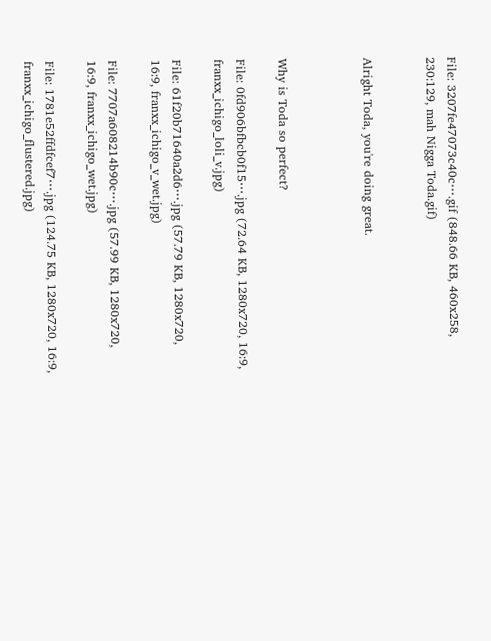File: 3207fe47073c40c⋯.gif (848.66 KB, 460x258, 230:129, mah Nigga Toda.gif)


Alright Toda, you're doing great.



Why is Toda so perfect?

File: 0fd906bfbcb0f15⋯.jpg (72.64 KB, 1280x720, 16:9, franxx_ichigo_loli_v.jpg)

File: 61f20b71640a2d6⋯.jpg (57.79 KB, 1280x720, 16:9, franxx_ichigo_v_wet.jpg)

File: 7707a608214b90c⋯.jpg (57.99 KB, 1280x720, 16:9, franxx_ichigo_wet.jpg)

File: 1781e52ffdfcef7⋯.jpg (124.75 KB, 1280x720, 16:9, franxx_ichigo_flustered.jpg)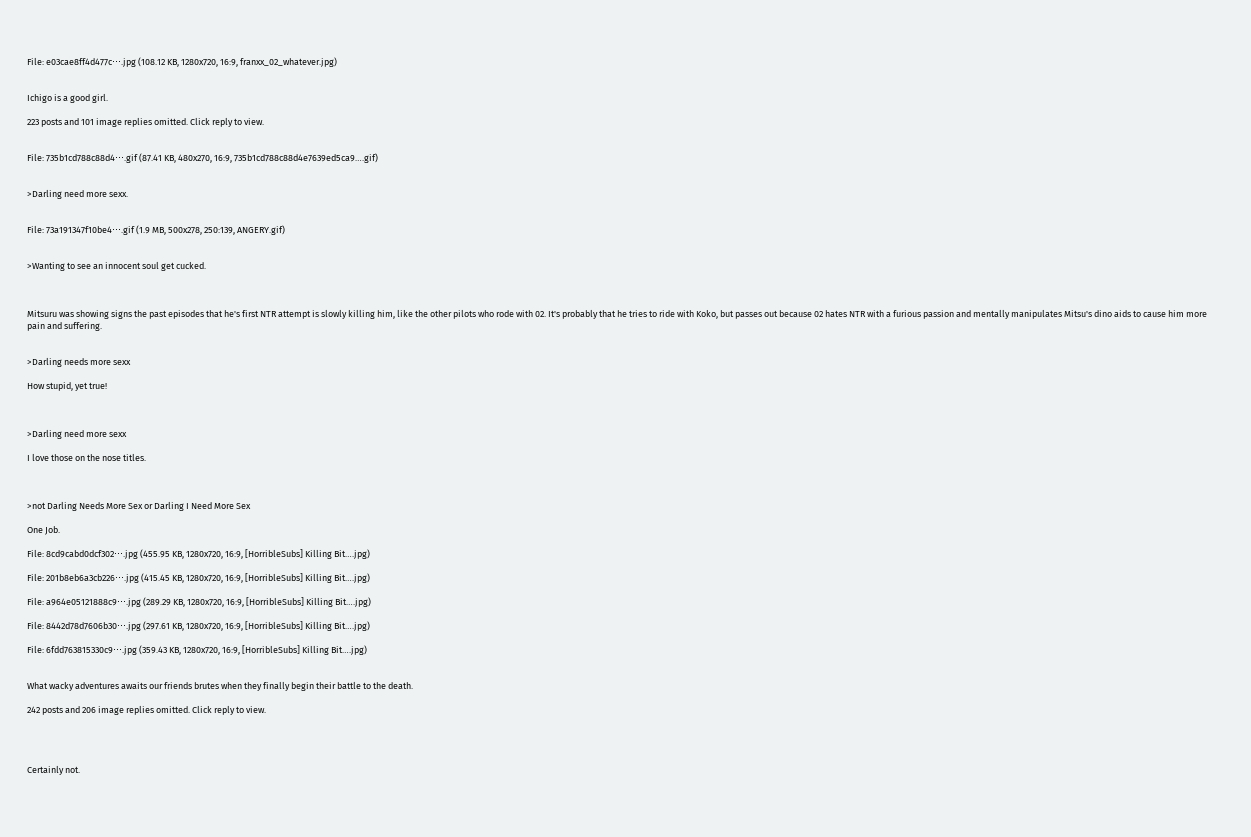File: e03cae8ff4d477c⋯.jpg (108.12 KB, 1280x720, 16:9, franxx_02_whatever.jpg)


Ichigo is a good girl.

223 posts and 101 image replies omitted. Click reply to view.


File: 735b1cd788c88d4⋯.gif (87.41 KB, 480x270, 16:9, 735b1cd788c88d4e7639ed5ca9….gif)


>Darling need more sexx.


File: 73a191347f10be4⋯.gif (1.9 MB, 500x278, 250:139, ANGERY.gif)


>Wanting to see an innocent soul get cucked.



Mitsuru was showing signs the past episodes that he's first NTR attempt is slowly killing him, like the other pilots who rode with 02. It's probably that he tries to ride with Koko, but passes out because 02 hates NTR with a furious passion and mentally manipulates Mitsu's dino aids to cause him more pain and suffering.


>Darling needs more sexx

How stupid, yet true!



>Darling need more sexx

I love those on the nose titles.



>not Darling Needs More Sex or Darling I Need More Sex

One Job.

File: 8cd9cabd0dcf302⋯.jpg (455.95 KB, 1280x720, 16:9, [HorribleSubs] Killing Bit….jpg)

File: 201b8eb6a3cb226⋯.jpg (415.45 KB, 1280x720, 16:9, [HorribleSubs] Killing Bit….jpg)

File: a964e05121888c9⋯.jpg (289.29 KB, 1280x720, 16:9, [HorribleSubs] Killing Bit….jpg)

File: 8442d78d7606b30⋯.jpg (297.61 KB, 1280x720, 16:9, [HorribleSubs] Killing Bit….jpg)

File: 6fdd763815330c9⋯.jpg (359.43 KB, 1280x720, 16:9, [HorribleSubs] Killing Bit….jpg)


What wacky adventures awaits our friends brutes when they finally begin their battle to the death.

242 posts and 206 image replies omitted. Click reply to view.




Certainly not.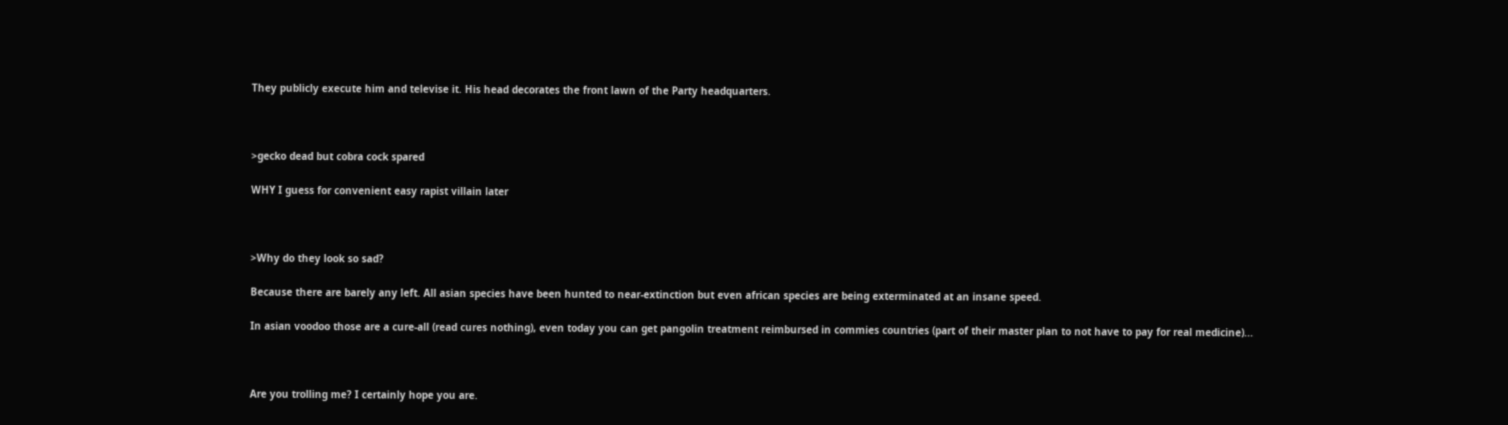They publicly execute him and televise it. His head decorates the front lawn of the Party headquarters.



>gecko dead but cobra cock spared

WHY I guess for convenient easy rapist villain later



>Why do they look so sad?

Because there are barely any left. All asian species have been hunted to near-extinction but even african species are being exterminated at an insane speed.

In asian voodoo those are a cure-all (read cures nothing), even today you can get pangolin treatment reimbursed in commies countries (part of their master plan to not have to pay for real medicine)...



Are you trolling me? I certainly hope you are.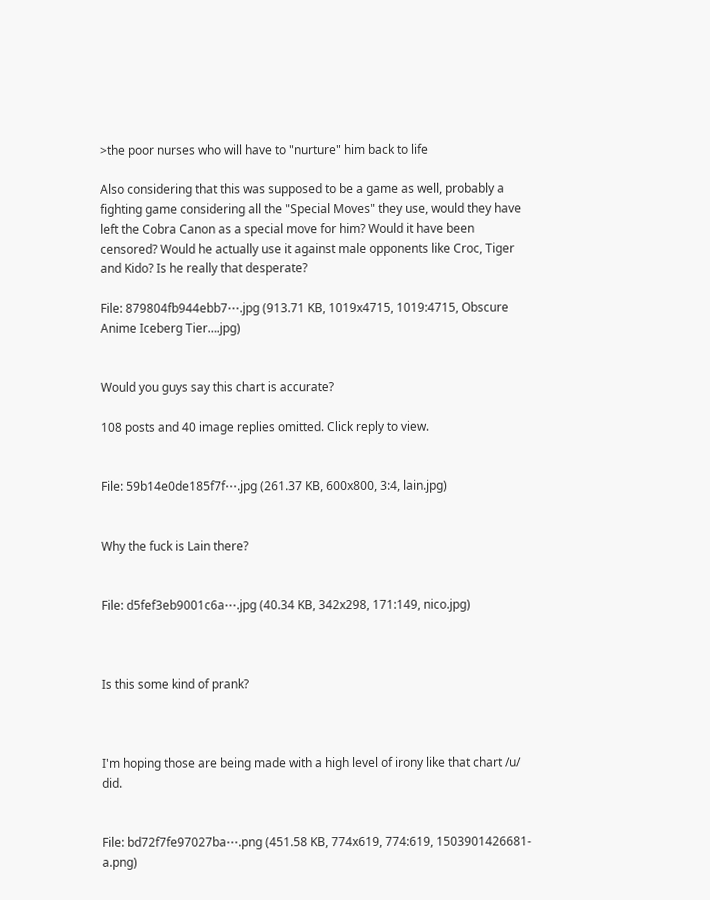>the poor nurses who will have to "nurture" him back to life

Also considering that this was supposed to be a game as well, probably a fighting game considering all the "Special Moves" they use, would they have left the Cobra Canon as a special move for him? Would it have been censored? Would he actually use it against male opponents like Croc, Tiger and Kido? Is he really that desperate?

File: 879804fb944ebb7⋯.jpg (913.71 KB, 1019x4715, 1019:4715, Obscure Anime Iceberg Tier….jpg)


Would you guys say this chart is accurate?

108 posts and 40 image replies omitted. Click reply to view.


File: 59b14e0de185f7f⋯.jpg (261.37 KB, 600x800, 3:4, lain.jpg)


Why the fuck is Lain there?


File: d5fef3eb9001c6a⋯.jpg (40.34 KB, 342x298, 171:149, nico.jpg)



Is this some kind of prank?



I'm hoping those are being made with a high level of irony like that chart /u/ did.


File: bd72f7fe97027ba⋯.png (451.58 KB, 774x619, 774:619, 1503901426681-a.png)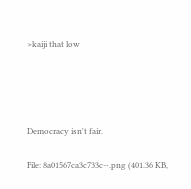>kaiji that low




Democracy isn't fair.

File: 8a01567ca3c733c⋯.png (401.36 KB,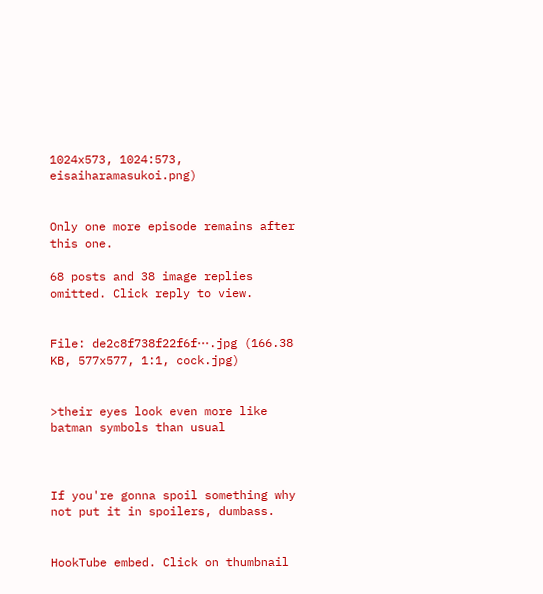1024x573, 1024:573, eisaiharamasukoi.png)


Only one more episode remains after this one.

68 posts and 38 image replies omitted. Click reply to view.


File: de2c8f738f22f6f⋯.jpg (166.38 KB, 577x577, 1:1, cock.jpg)


>their eyes look even more like batman symbols than usual



If you're gonna spoil something why not put it in spoilers, dumbass.


HookTube embed. Click on thumbnail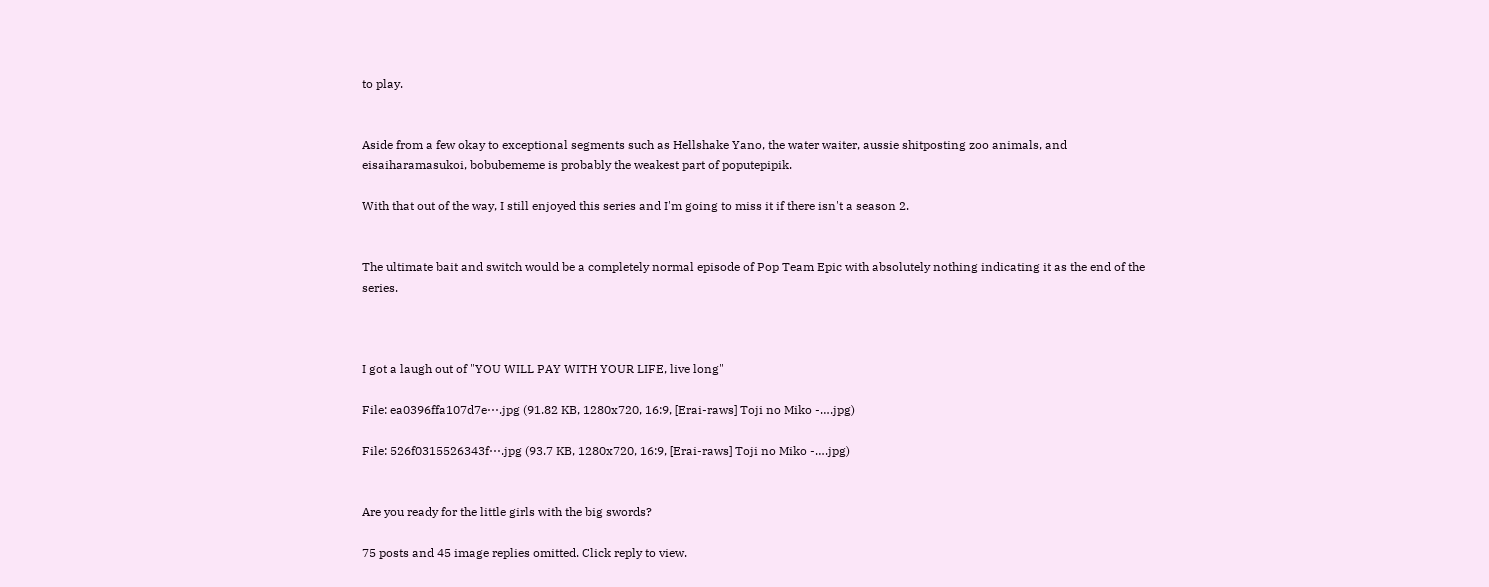to play.


Aside from a few okay to exceptional segments such as Hellshake Yano, the water waiter, aussie shitposting zoo animals, and eisaiharamasukoi, bobubememe is probably the weakest part of poputepipik.

With that out of the way, I still enjoyed this series and I'm going to miss it if there isn't a season 2.


The ultimate bait and switch would be a completely normal episode of Pop Team Epic with absolutely nothing indicating it as the end of the series.



I got a laugh out of "YOU WILL PAY WITH YOUR LIFE, live long"

File: ea0396ffa107d7e⋯.jpg (91.82 KB, 1280x720, 16:9, [Erai-raws] Toji no Miko -….jpg)

File: 526f0315526343f⋯.jpg (93.7 KB, 1280x720, 16:9, [Erai-raws] Toji no Miko -….jpg)


Are you ready for the little girls with the big swords?

75 posts and 45 image replies omitted. Click reply to view.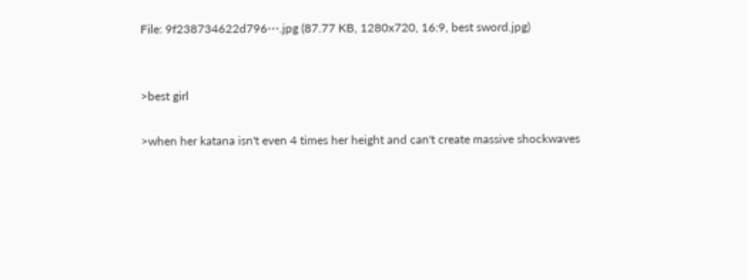File: 9f238734622d796⋯.jpg (87.77 KB, 1280x720, 16:9, best sword.jpg)


>best girl

>when her katana isn't even 4 times her height and can't create massive shockwaves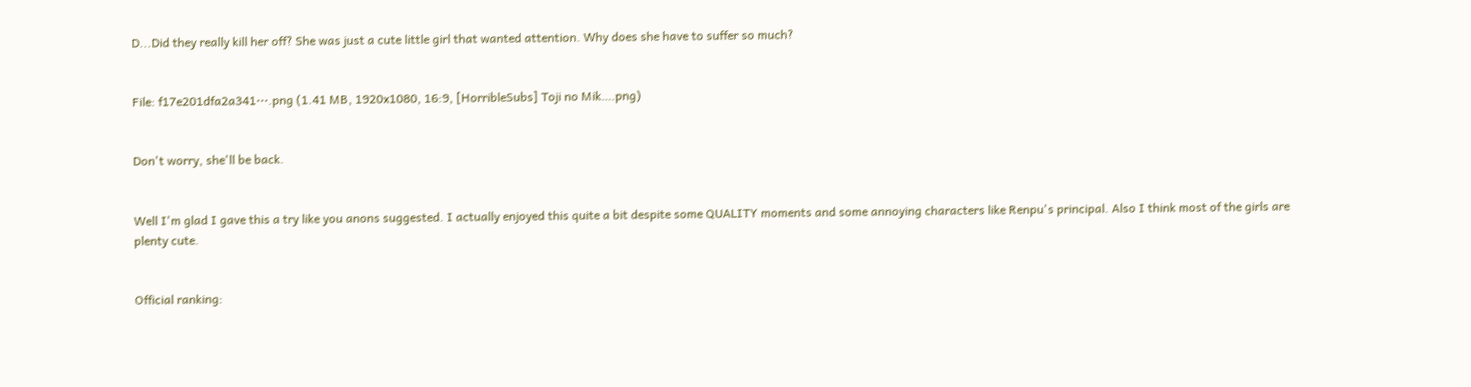D...Did they really kill her off? She was just a cute little girl that wanted attention. Why does she have to suffer so much?


File: f17e201dfa2a341⋯.png (1.41 MB, 1920x1080, 16:9, [HorribleSubs] Toji no Mik….png)


Don't worry, she'll be back.


Well I'm glad I gave this a try like you anons suggested. I actually enjoyed this quite a bit despite some QUALITY moments and some annoying characters like Renpu's principal. Also I think most of the girls are plenty cute.


Official ranking: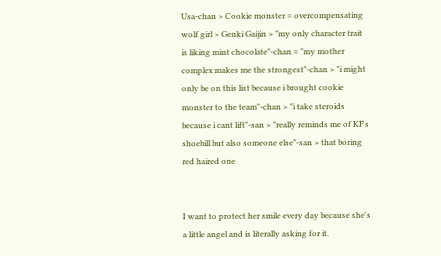Usa-chan > Cookie monster = overcompensating wolf girl > Genki Gaijin > "my only character trait is liking mint chocolate"-chan = "my mother complex makes me the strongest"-chan > "i might only be on this list because i brought cookie monster to the team"-chan > "i take steroids because i cant lift"-san > "really reminds me of KF's shoebill but also someone else"-san > that boring red haired one


I want to protect her smile every day because she's a little angel and is literally asking for it.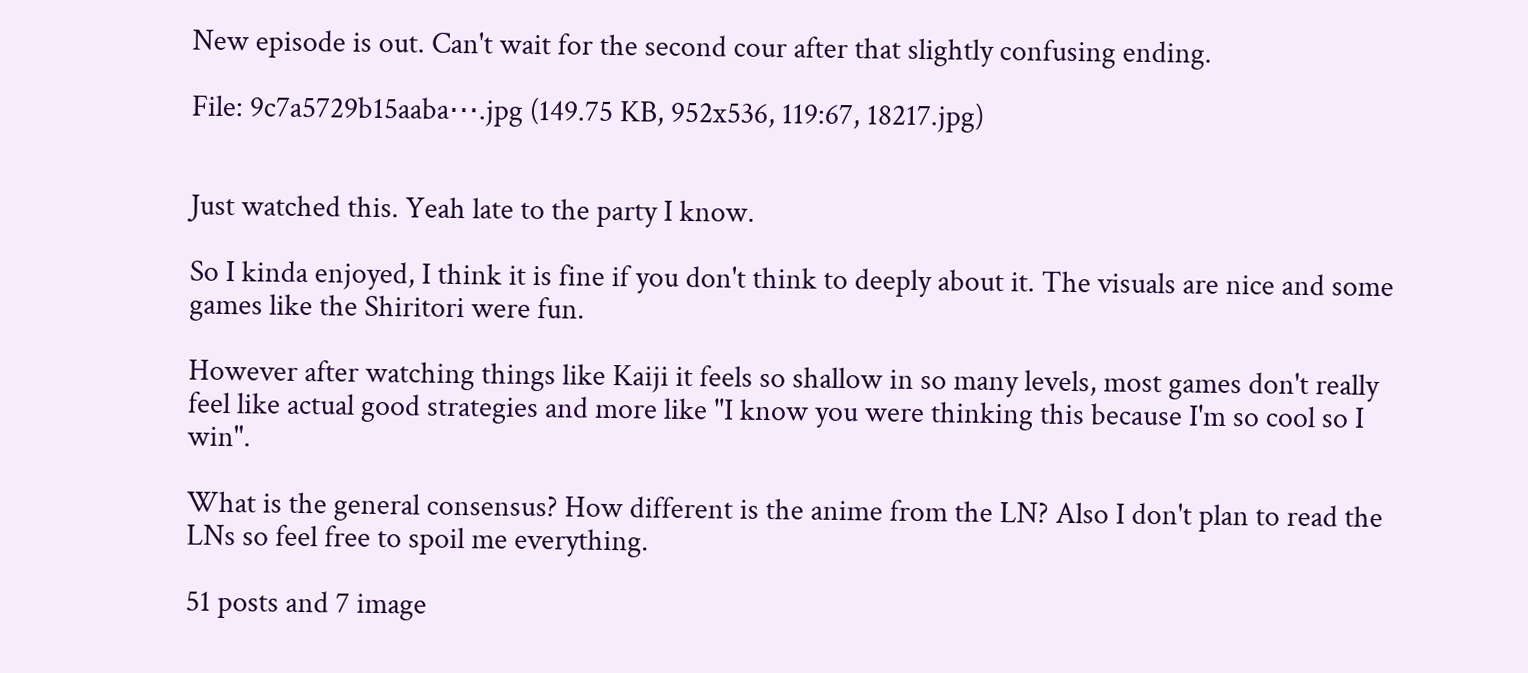New episode is out. Can't wait for the second cour after that slightly confusing ending.

File: 9c7a5729b15aaba⋯.jpg (149.75 KB, 952x536, 119:67, 18217.jpg)


Just watched this. Yeah late to the party I know.

So I kinda enjoyed, I think it is fine if you don't think to deeply about it. The visuals are nice and some games like the Shiritori were fun.

However after watching things like Kaiji it feels so shallow in so many levels, most games don't really feel like actual good strategies and more like "I know you were thinking this because I'm so cool so I win".

What is the general consensus? How different is the anime from the LN? Also I don't plan to read the LNs so feel free to spoil me everything.

51 posts and 7 image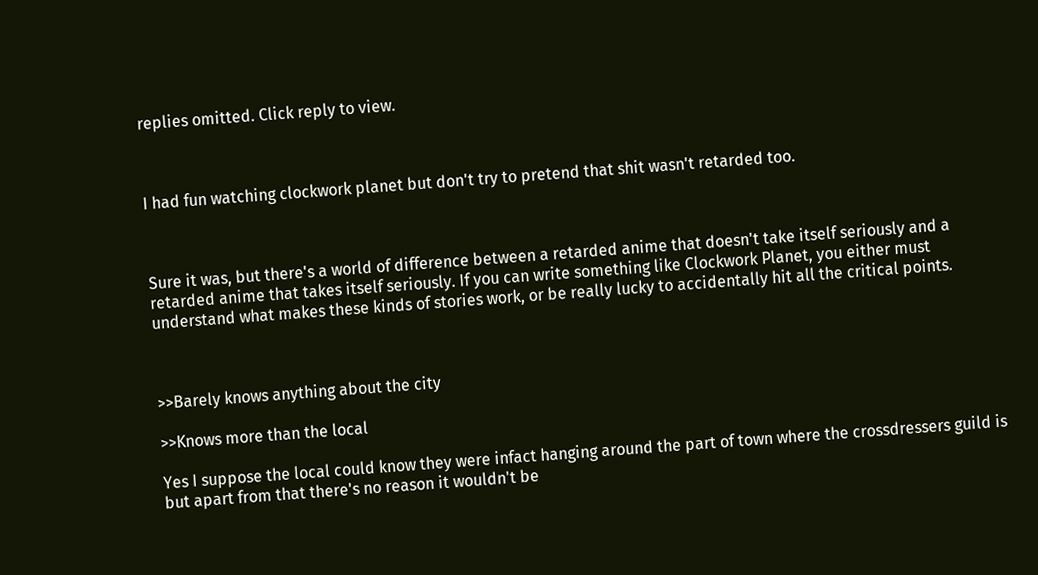replies omitted. Click reply to view.



I had fun watching clockwork planet but don't try to pretend that shit wasn't retarded too.



Sure it was, but there's a world of difference between a retarded anime that doesn't take itself seriously and a retarded anime that takes itself seriously. If you can write something like Clockwork Planet, you either must understand what makes these kinds of stories work, or be really lucky to accidentally hit all the critical points.



>>Barely knows anything about the city

>>Knows more than the local

Yes I suppose the local could know they were infact hanging around the part of town where the crossdressers guild is but apart from that there's no reason it wouldn't be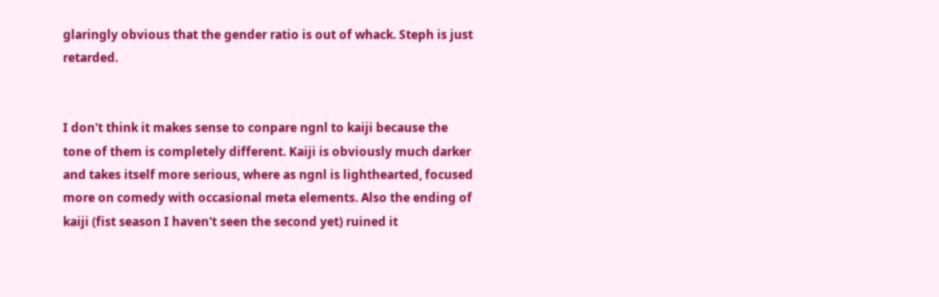glaringly obvious that the gender ratio is out of whack. Steph is just retarded.


I don't think it makes sense to conpare ngnl to kaiji because the tone of them is completely different. Kaiji is obviously much darker and takes itself more serious, where as ngnl is lighthearted, focused more on comedy with occasional meta elements. Also the ending of kaiji (fist season I haven't seen the second yet) ruined it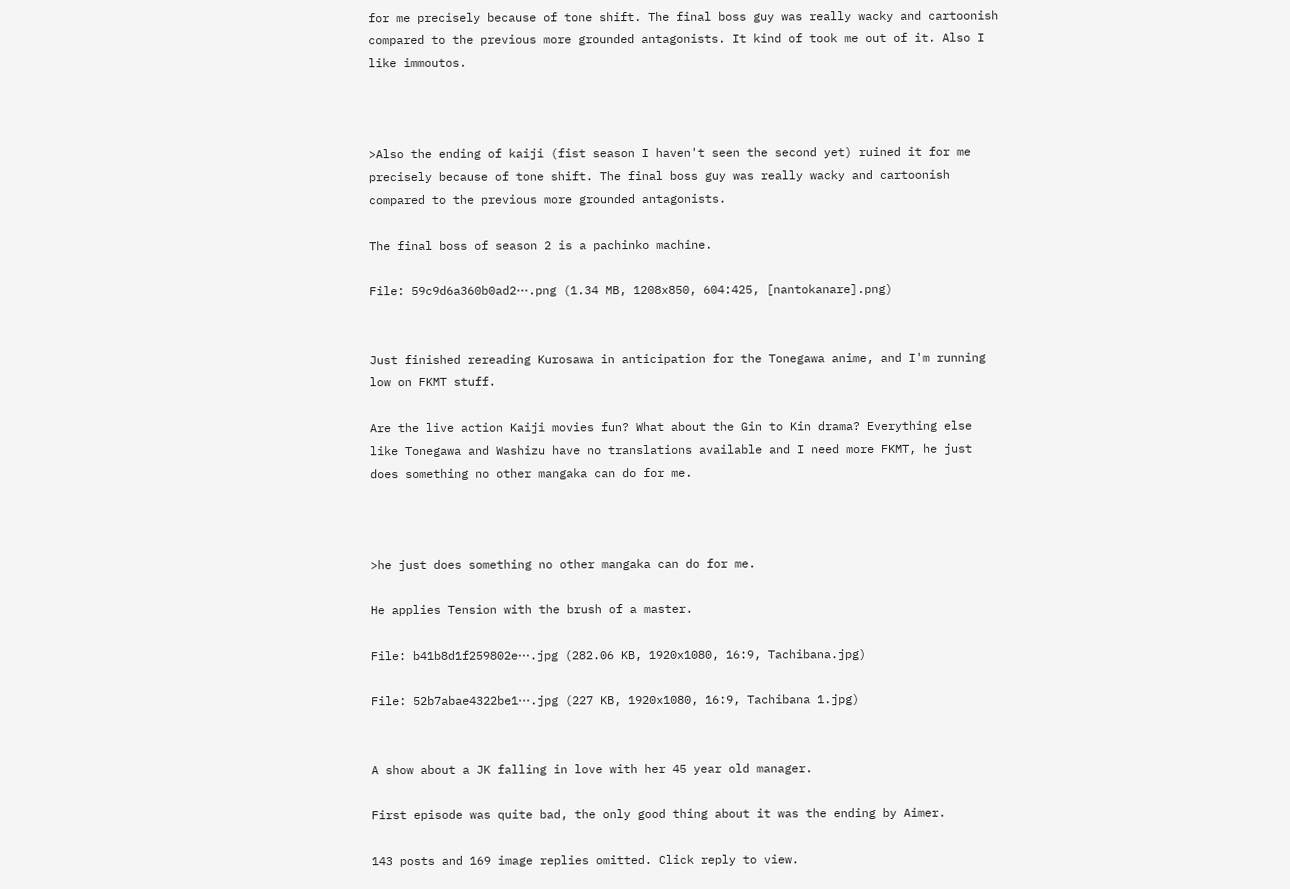for me precisely because of tone shift. The final boss guy was really wacky and cartoonish compared to the previous more grounded antagonists. It kind of took me out of it. Also I like immoutos.



>Also the ending of kaiji (fist season I haven't seen the second yet) ruined it for me precisely because of tone shift. The final boss guy was really wacky and cartoonish compared to the previous more grounded antagonists.

The final boss of season 2 is a pachinko machine.

File: 59c9d6a360b0ad2⋯.png (1.34 MB, 1208x850, 604:425, [nantokanare].png)


Just finished rereading Kurosawa in anticipation for the Tonegawa anime, and I'm running low on FKMT stuff.

Are the live action Kaiji movies fun? What about the Gin to Kin drama? Everything else like Tonegawa and Washizu have no translations available and I need more FKMT, he just does something no other mangaka can do for me.



>he just does something no other mangaka can do for me.

He applies Tension with the brush of a master.

File: b41b8d1f259802e⋯.jpg (282.06 KB, 1920x1080, 16:9, Tachibana.jpg)

File: 52b7abae4322be1⋯.jpg (227 KB, 1920x1080, 16:9, Tachibana 1.jpg)


A show about a JK falling in love with her 45 year old manager.

First episode was quite bad, the only good thing about it was the ending by Aimer.

143 posts and 169 image replies omitted. Click reply to view.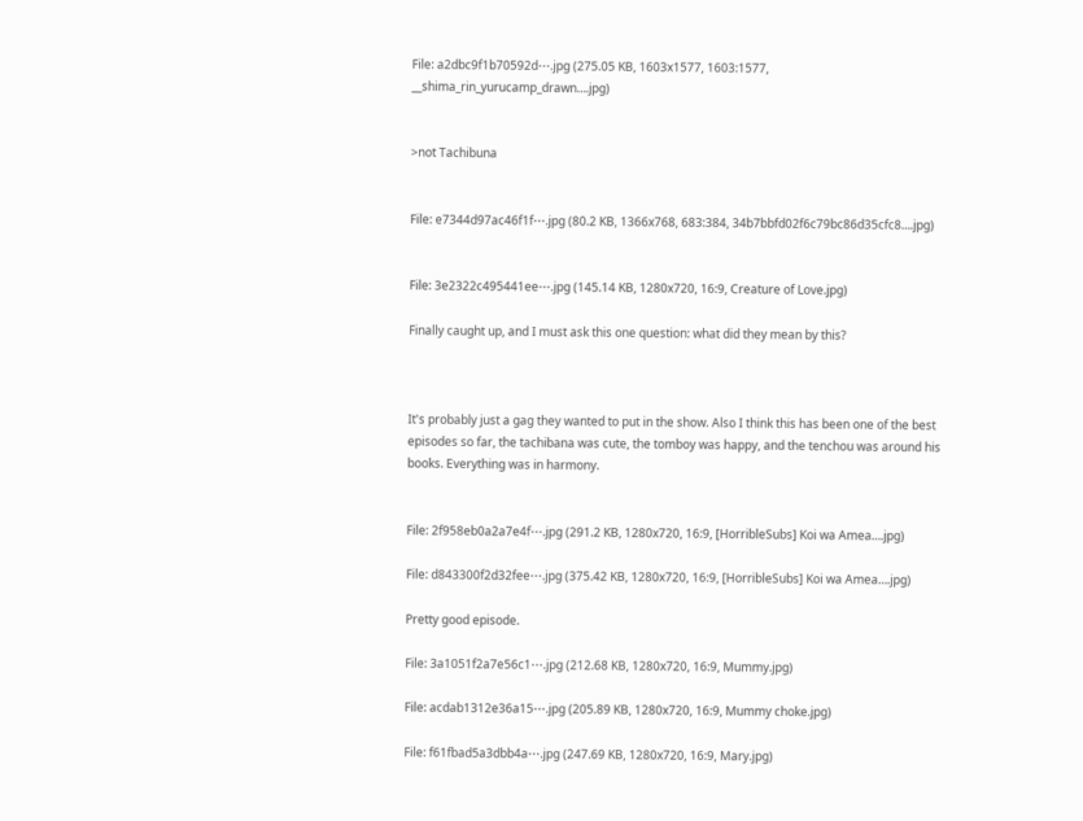File: a2dbc9f1b70592d⋯.jpg (275.05 KB, 1603x1577, 1603:1577, __shima_rin_yurucamp_drawn….jpg)


>not Tachibuna


File: e7344d97ac46f1f⋯.jpg (80.2 KB, 1366x768, 683:384, 34b7bbfd02f6c79bc86d35cfc8….jpg)


File: 3e2322c495441ee⋯.jpg (145.14 KB, 1280x720, 16:9, Creature of Love.jpg)

Finally caught up, and I must ask this one question: what did they mean by this?



It's probably just a gag they wanted to put in the show. Also I think this has been one of the best episodes so far, the tachibana was cute, the tomboy was happy, and the tenchou was around his books. Everything was in harmony.


File: 2f958eb0a2a7e4f⋯.jpg (291.2 KB, 1280x720, 16:9, [HorribleSubs] Koi wa Amea….jpg)

File: d843300f2d32fee⋯.jpg (375.42 KB, 1280x720, 16:9, [HorribleSubs] Koi wa Amea….jpg)

Pretty good episode.

File: 3a1051f2a7e56c1⋯.jpg (212.68 KB, 1280x720, 16:9, Mummy.jpg)

File: acdab1312e36a15⋯.jpg (205.89 KB, 1280x720, 16:9, Mummy choke.jpg)

File: f61fbad5a3dbb4a⋯.jpg (247.69 KB, 1280x720, 16:9, Mary.jpg)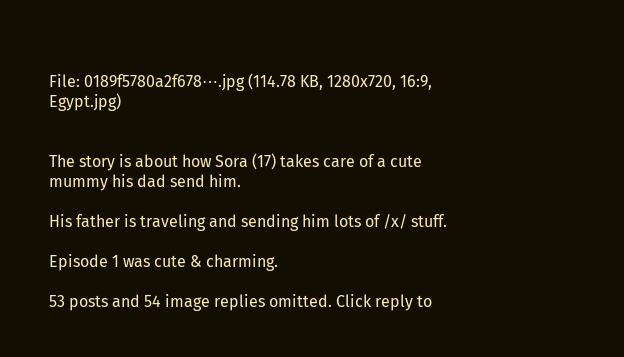File: 0189f5780a2f678⋯.jpg (114.78 KB, 1280x720, 16:9, Egypt.jpg)


The story is about how Sora (17) takes care of a cute mummy his dad send him.

His father is traveling and sending him lots of /x/ stuff.

Episode 1 was cute & charming.

53 posts and 54 image replies omitted. Click reply to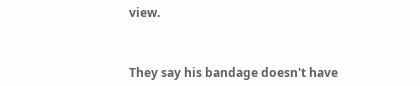view.



They say his bandage doesn't have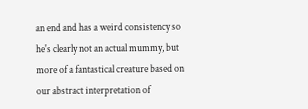an end and has a weird consistency so he's clearly not an actual mummy, but more of a fantastical creature based on our abstract interpretation of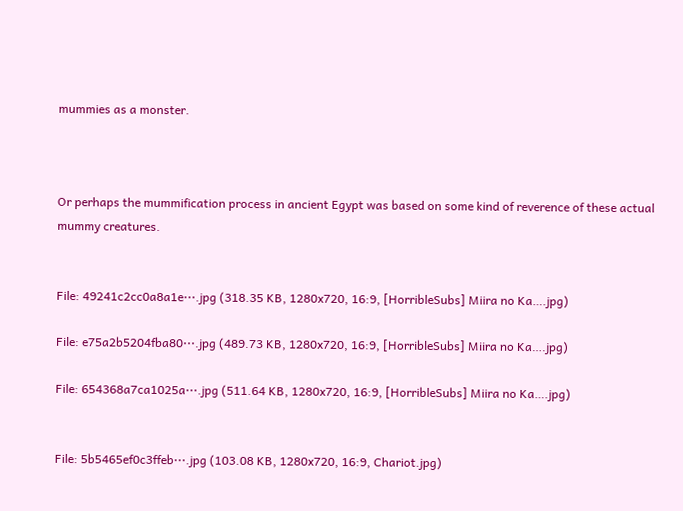mummies as a monster.



Or perhaps the mummification process in ancient Egypt was based on some kind of reverence of these actual mummy creatures.


File: 49241c2cc0a8a1e⋯.jpg (318.35 KB, 1280x720, 16:9, [HorribleSubs] Miira no Ka….jpg)

File: e75a2b5204fba80⋯.jpg (489.73 KB, 1280x720, 16:9, [HorribleSubs] Miira no Ka….jpg)

File: 654368a7ca1025a⋯.jpg (511.64 KB, 1280x720, 16:9, [HorribleSubs] Miira no Ka….jpg)


File: 5b5465ef0c3ffeb⋯.jpg (103.08 KB, 1280x720, 16:9, Chariot.jpg)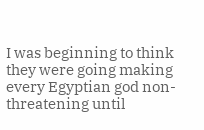I was beginning to think they were going making every Egyptian god non-threatening until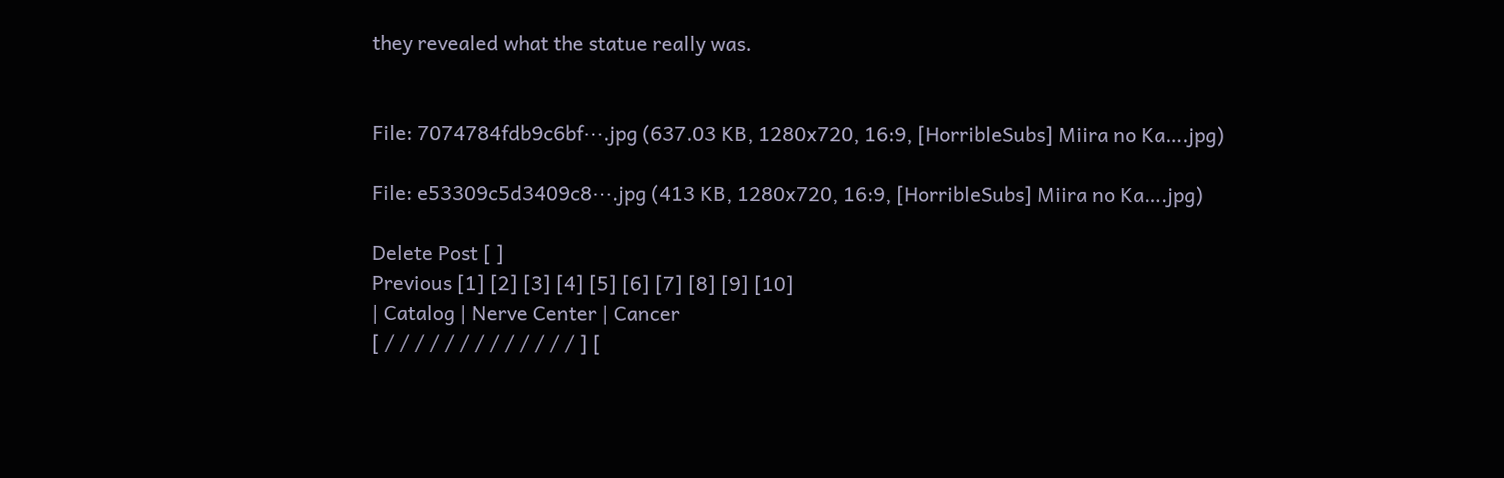they revealed what the statue really was.


File: 7074784fdb9c6bf⋯.jpg (637.03 KB, 1280x720, 16:9, [HorribleSubs] Miira no Ka….jpg)

File: e53309c5d3409c8⋯.jpg (413 KB, 1280x720, 16:9, [HorribleSubs] Miira no Ka….jpg)

Delete Post [ ]
Previous [1] [2] [3] [4] [5] [6] [7] [8] [9] [10]
| Catalog | Nerve Center | Cancer
[ / / / / / / / / / / / / / ] [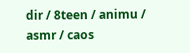dir / 8teen / animu / asmr / caos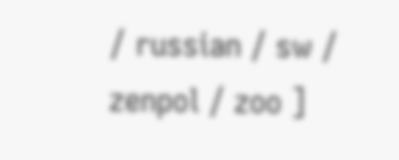/ russian / sw / zenpol / zoo ]